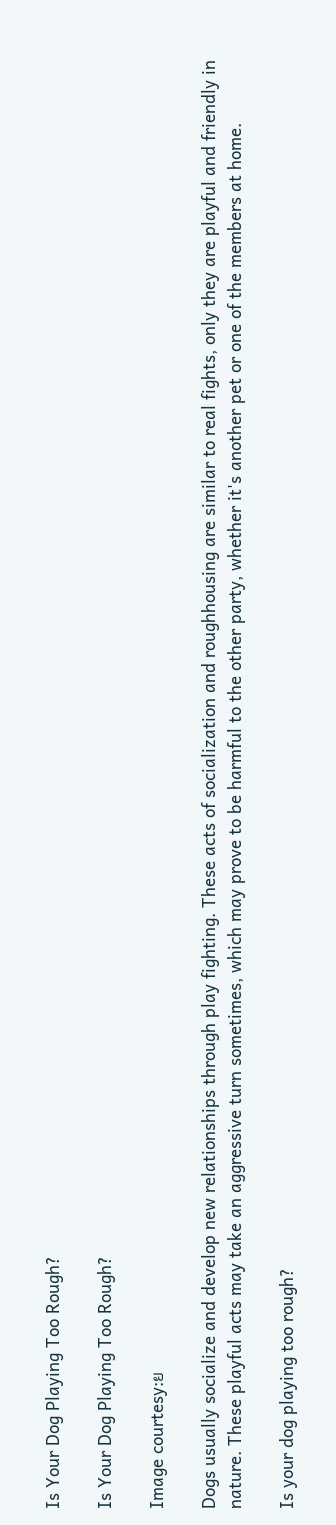Is Your Dog Playing Too Rough?

Is Your Dog Playing Too Rough?

Image courtesy:ย

Dogs usually socialize and develop new relationships through play fighting. These acts of socialization and roughhousing are similar to real fights, only they are playful and friendly in nature. These playful acts may take an aggressive turn sometimes, which may prove to be harmful to the other party, whether it's another pet or one of the members at home.

Is your dog playing too rough?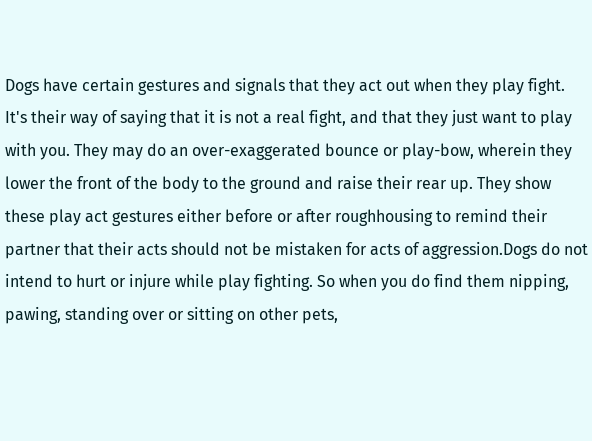Dogs have certain gestures and signals that they act out when they play fight. It's their way of saying that it is not a real fight, and that they just want to play with you. They may do an over-exaggerated bounce or play-bow, wherein they lower the front of the body to the ground and raise their rear up. They show these play act gestures either before or after roughhousing to remind their partner that their acts should not be mistaken for acts of aggression.Dogs do not intend to hurt or injure while play fighting. So when you do find them nipping, pawing, standing over or sitting on other pets,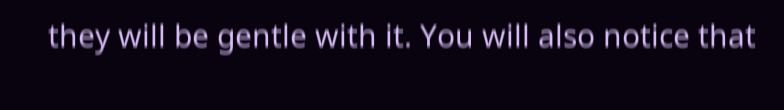they will be gentle with it. You will also notice that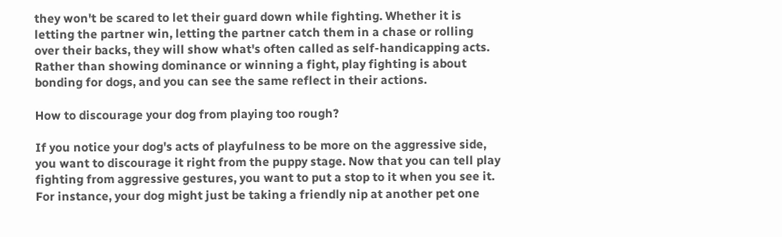they won't be scared to let their guard down while fighting. Whether it is letting the partner win, letting the partner catch them in a chase or rolling over their backs, they will show what's often called as self-handicapping acts. Rather than showing dominance or winning a fight, play fighting is about bonding for dogs, and you can see the same reflect in their actions.

How to discourage your dog from playing too rough?

If you notice your dog's acts of playfulness to be more on the aggressive side, you want to discourage it right from the puppy stage. Now that you can tell play fighting from aggressive gestures, you want to put a stop to it when you see it. For instance, your dog might just be taking a friendly nip at another pet one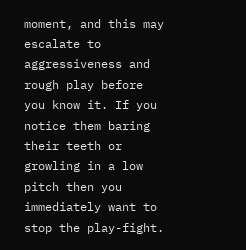moment, and this may escalate to aggressiveness and rough play before you know it. If you notice them baring their teeth or growling in a low pitch then you immediately want to stop the play-fight.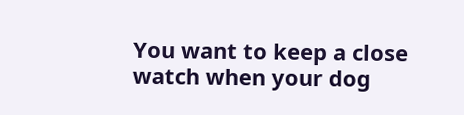You want to keep a close watch when your dog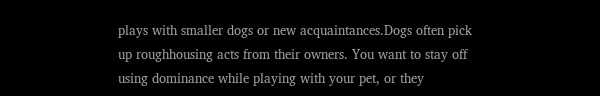plays with smaller dogs or new acquaintances.Dogs often pick up roughhousing acts from their owners. You want to stay off using dominance while playing with your pet, or they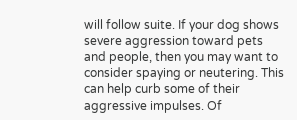will follow suite. If your dog shows severe aggression toward pets and people, then you may want to consider spaying or neutering. This can help curb some of their aggressive impulses. Of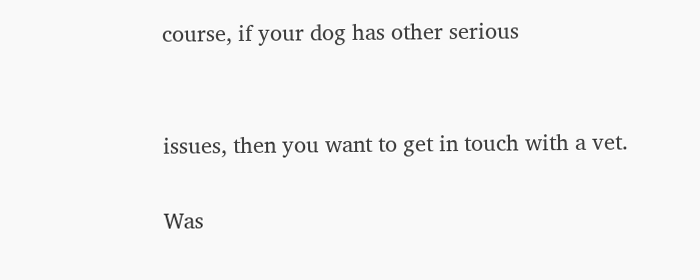course, if your dog has other serious


issues, then you want to get in touch with a vet.

Was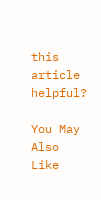this article helpful?

You May Also Like